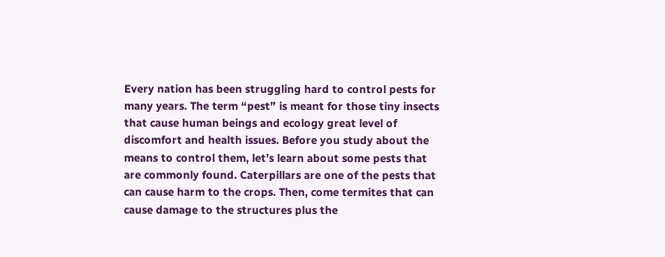Every nation has been struggling hard to control pests for many years. The term “pest” is meant for those tiny insects that cause human beings and ecology great level of discomfort and health issues. Before you study about the means to control them, let’s learn about some pests that are commonly found. Caterpillars are one of the pests that can cause harm to the crops. Then, come termites that can cause damage to the structures plus the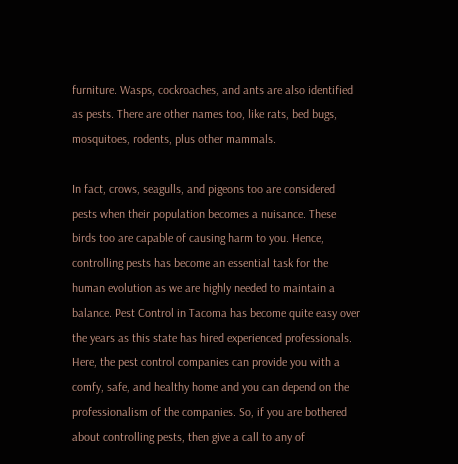furniture. Wasps, cockroaches, and ants are also identified as pests. There are other names too, like rats, bed bugs, mosquitoes, rodents, plus other mammals.

In fact, crows, seagulls, and pigeons too are considered pests when their population becomes a nuisance. These birds too are capable of causing harm to you. Hence, controlling pests has become an essential task for the human evolution as we are highly needed to maintain a balance. Pest Control in Tacoma has become quite easy over the years as this state has hired experienced professionals. Here, the pest control companies can provide you with a comfy, safe, and healthy home and you can depend on the professionalism of the companies. So, if you are bothered about controlling pests, then give a call to any of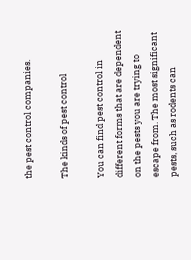the pest control companies.

The kinds of pest control

You can find pest control in different forms that are dependent on the pests you are trying to escape from. The most significant pests, such as rodents can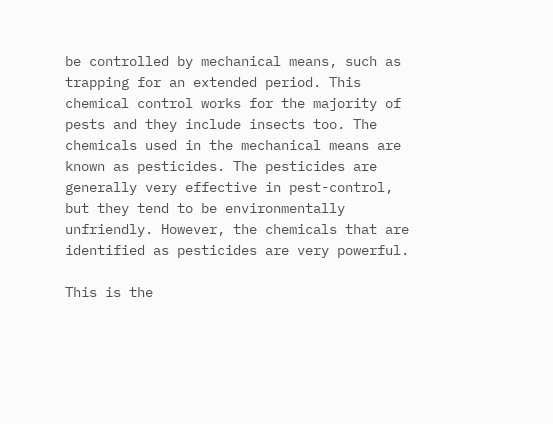be controlled by mechanical means, such as trapping for an extended period. This chemical control works for the majority of pests and they include insects too. The chemicals used in the mechanical means are known as pesticides. The pesticides are generally very effective in pest-control, but they tend to be environmentally unfriendly. However, the chemicals that are identified as pesticides are very powerful.

This is the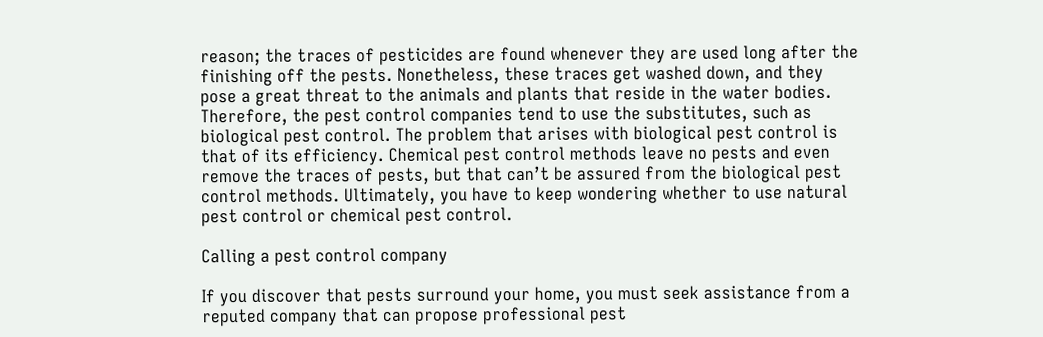reason; the traces of pesticides are found whenever they are used long after the finishing off the pests. Nonetheless, these traces get washed down, and they pose a great threat to the animals and plants that reside in the water bodies. Therefore, the pest control companies tend to use the substitutes, such as biological pest control. The problem that arises with biological pest control is that of its efficiency. Chemical pest control methods leave no pests and even remove the traces of pests, but that can’t be assured from the biological pest control methods. Ultimately, you have to keep wondering whether to use natural pest control or chemical pest control.

Calling a pest control company

If you discover that pests surround your home, you must seek assistance from a reputed company that can propose professional pest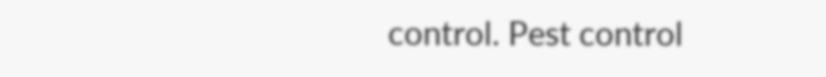control. Pest control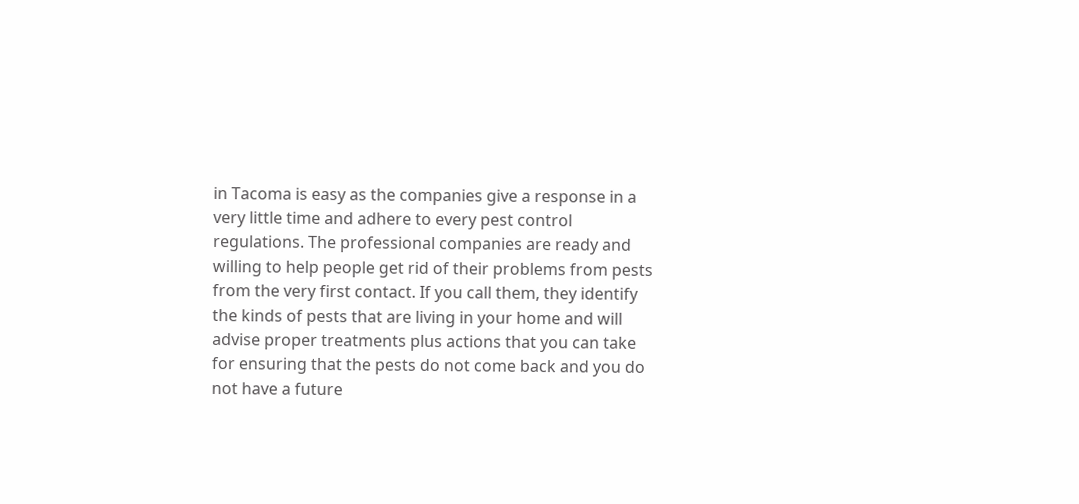in Tacoma is easy as the companies give a response in a very little time and adhere to every pest control regulations. The professional companies are ready and willing to help people get rid of their problems from pests from the very first contact. If you call them, they identify the kinds of pests that are living in your home and will advise proper treatments plus actions that you can take for ensuring that the pests do not come back and you do not have a future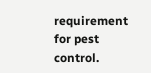requirement for pest control.